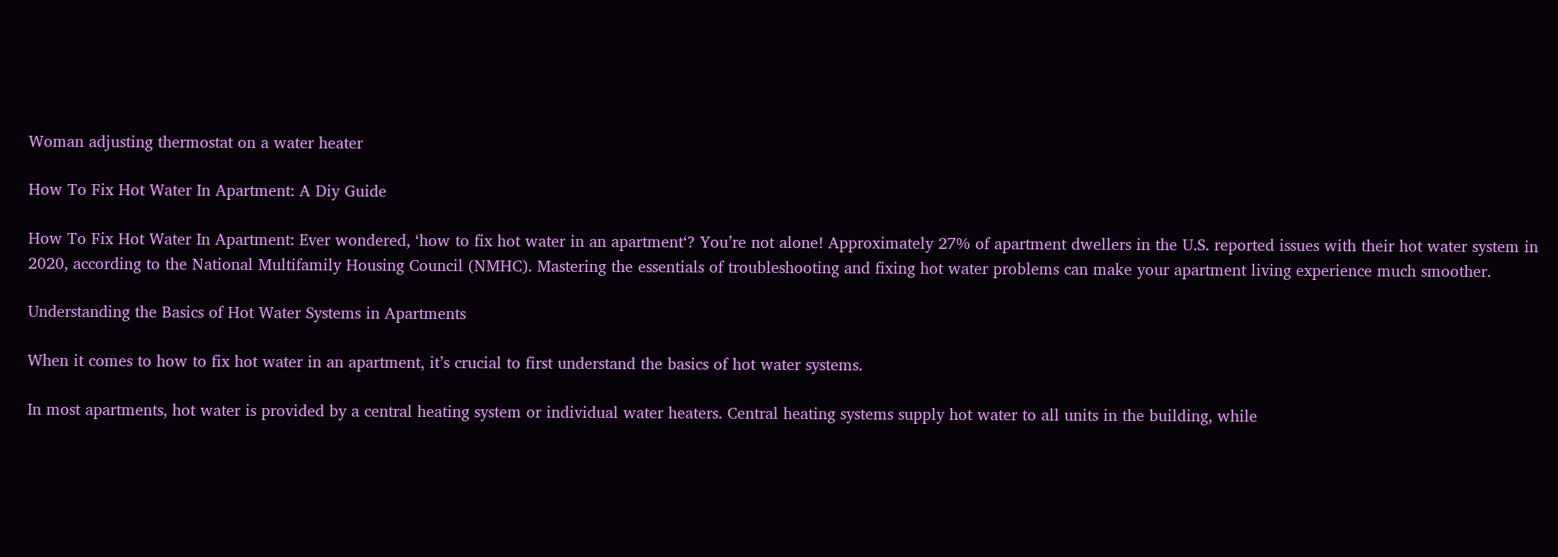Woman adjusting thermostat on a water heater

How To Fix Hot Water In Apartment: A Diy Guide

How To Fix Hot Water In Apartment: Ever wondered, ‘how to fix hot water in an apartment‘? You’re not alone! Approximately 27% of apartment dwellers in the U.S. reported issues with their hot water system in 2020, according to the National Multifamily Housing Council (NMHC). Mastering the essentials of troubleshooting and fixing hot water problems can make your apartment living experience much smoother.

Understanding the Basics of Hot Water Systems in Apartments

When it comes to how to fix hot water in an apartment, it’s crucial to first understand the basics of hot water systems.

In most apartments, hot water is provided by a central heating system or individual water heaters. Central heating systems supply hot water to all units in the building, while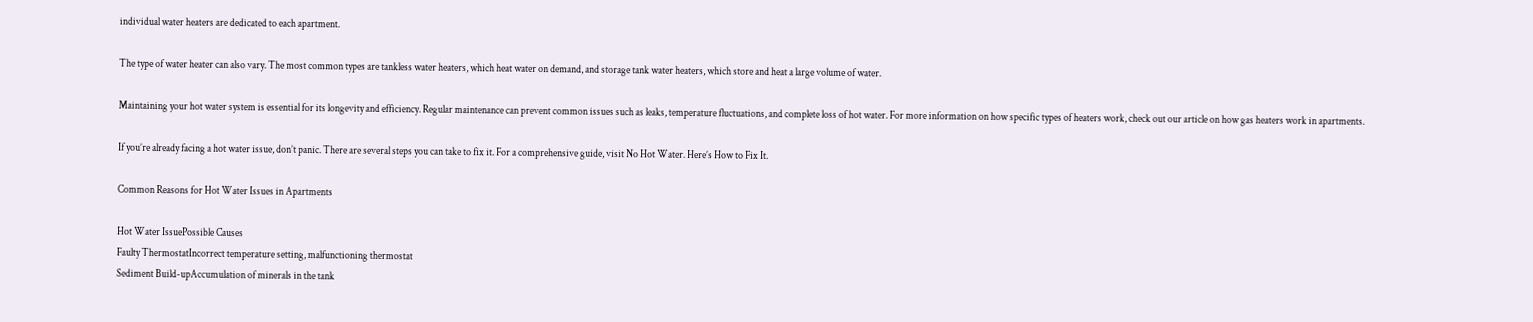individual water heaters are dedicated to each apartment.

The type of water heater can also vary. The most common types are tankless water heaters, which heat water on demand, and storage tank water heaters, which store and heat a large volume of water.

Maintaining your hot water system is essential for its longevity and efficiency. Regular maintenance can prevent common issues such as leaks, temperature fluctuations, and complete loss of hot water. For more information on how specific types of heaters work, check out our article on how gas heaters work in apartments.

If you’re already facing a hot water issue, don’t panic. There are several steps you can take to fix it. For a comprehensive guide, visit No Hot Water. Here’s How to Fix It.

Common Reasons for Hot Water Issues in Apartments

Hot Water IssuePossible Causes
Faulty ThermostatIncorrect temperature setting, malfunctioning thermostat
Sediment Build-upAccumulation of minerals in the tank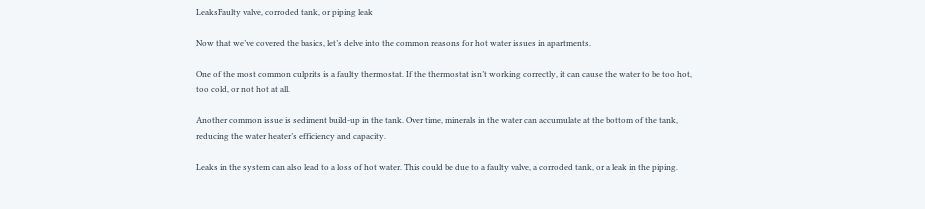LeaksFaulty valve, corroded tank, or piping leak

Now that we’ve covered the basics, let’s delve into the common reasons for hot water issues in apartments.

One of the most common culprits is a faulty thermostat. If the thermostat isn’t working correctly, it can cause the water to be too hot, too cold, or not hot at all.

Another common issue is sediment build-up in the tank. Over time, minerals in the water can accumulate at the bottom of the tank, reducing the water heater’s efficiency and capacity.

Leaks in the system can also lead to a loss of hot water. This could be due to a faulty valve, a corroded tank, or a leak in the piping.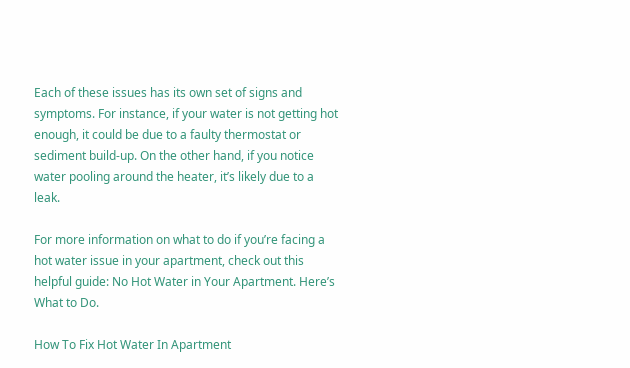Each of these issues has its own set of signs and symptoms. For instance, if your water is not getting hot enough, it could be due to a faulty thermostat or sediment build-up. On the other hand, if you notice water pooling around the heater, it’s likely due to a leak.

For more information on what to do if you’re facing a hot water issue in your apartment, check out this helpful guide: No Hot Water in Your Apartment. Here’s What to Do.

How To Fix Hot Water In Apartment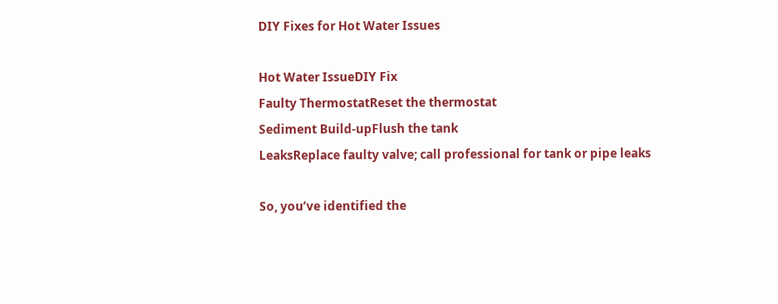DIY Fixes for Hot Water Issues

Hot Water IssueDIY Fix
Faulty ThermostatReset the thermostat
Sediment Build-upFlush the tank
LeaksReplace faulty valve; call professional for tank or pipe leaks

So, you’ve identified the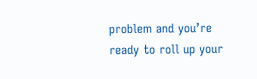problem and you’re ready to roll up your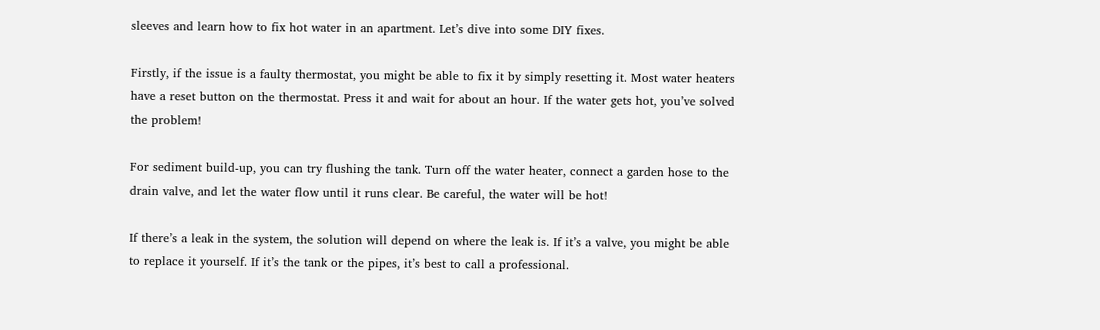sleeves and learn how to fix hot water in an apartment. Let’s dive into some DIY fixes.

Firstly, if the issue is a faulty thermostat, you might be able to fix it by simply resetting it. Most water heaters have a reset button on the thermostat. Press it and wait for about an hour. If the water gets hot, you’ve solved the problem!

For sediment build-up, you can try flushing the tank. Turn off the water heater, connect a garden hose to the drain valve, and let the water flow until it runs clear. Be careful, the water will be hot!

If there’s a leak in the system, the solution will depend on where the leak is. If it’s a valve, you might be able to replace it yourself. If it’s the tank or the pipes, it’s best to call a professional.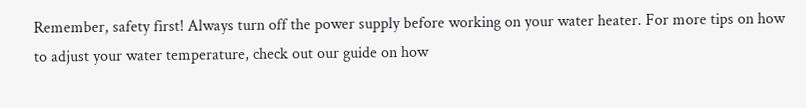Remember, safety first! Always turn off the power supply before working on your water heater. For more tips on how to adjust your water temperature, check out our guide on how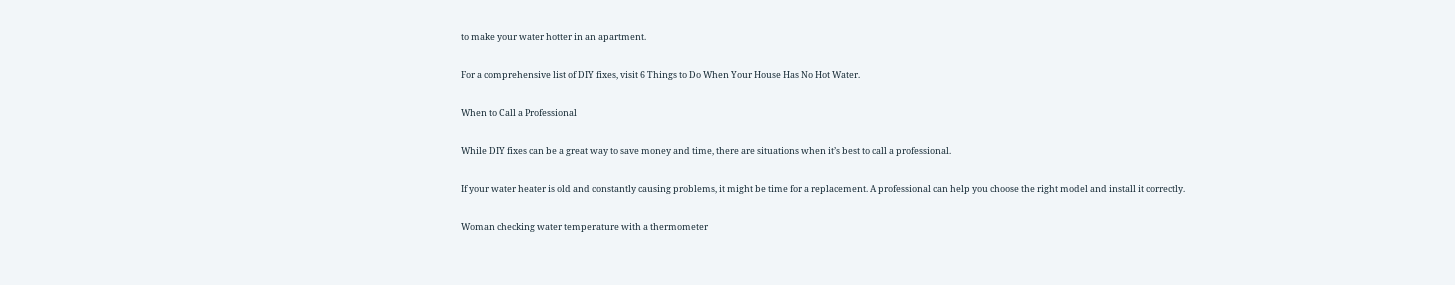to make your water hotter in an apartment.

For a comprehensive list of DIY fixes, visit 6 Things to Do When Your House Has No Hot Water.

When to Call a Professional

While DIY fixes can be a great way to save money and time, there are situations when it’s best to call a professional.

If your water heater is old and constantly causing problems, it might be time for a replacement. A professional can help you choose the right model and install it correctly.

Woman checking water temperature with a thermometer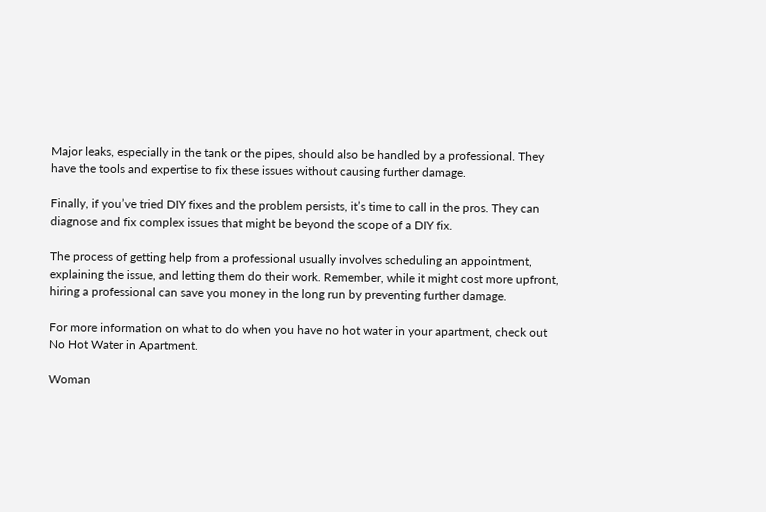Major leaks, especially in the tank or the pipes, should also be handled by a professional. They have the tools and expertise to fix these issues without causing further damage.

Finally, if you’ve tried DIY fixes and the problem persists, it’s time to call in the pros. They can diagnose and fix complex issues that might be beyond the scope of a DIY fix.

The process of getting help from a professional usually involves scheduling an appointment, explaining the issue, and letting them do their work. Remember, while it might cost more upfront, hiring a professional can save you money in the long run by preventing further damage.

For more information on what to do when you have no hot water in your apartment, check out No Hot Water in Apartment.

Woman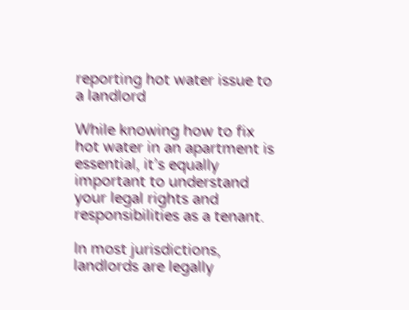reporting hot water issue to a landlord

While knowing how to fix hot water in an apartment is essential, it’s equally important to understand your legal rights and responsibilities as a tenant.

In most jurisdictions, landlords are legally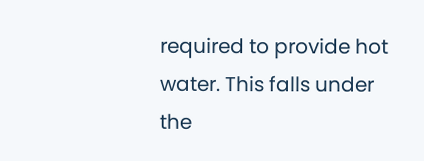required to provide hot water. This falls under the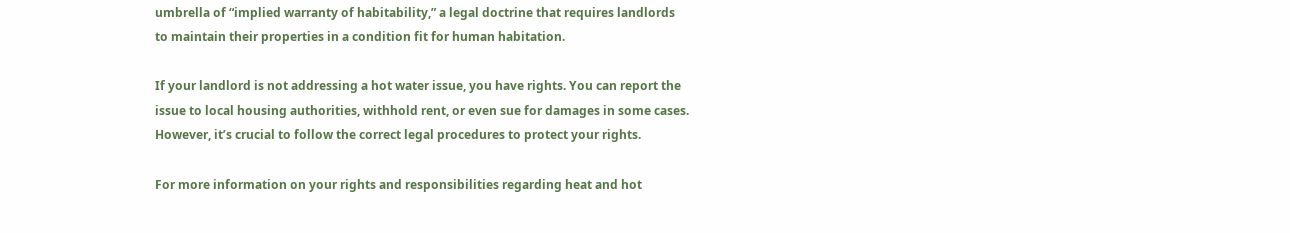umbrella of “implied warranty of habitability,” a legal doctrine that requires landlords to maintain their properties in a condition fit for human habitation.

If your landlord is not addressing a hot water issue, you have rights. You can report the issue to local housing authorities, withhold rent, or even sue for damages in some cases. However, it’s crucial to follow the correct legal procedures to protect your rights.

For more information on your rights and responsibilities regarding heat and hot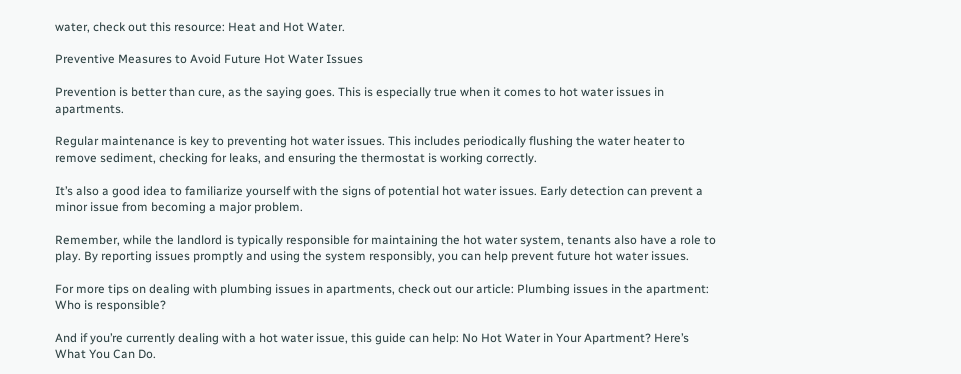water, check out this resource: Heat and Hot Water.

Preventive Measures to Avoid Future Hot Water Issues

Prevention is better than cure, as the saying goes. This is especially true when it comes to hot water issues in apartments.

Regular maintenance is key to preventing hot water issues. This includes periodically flushing the water heater to remove sediment, checking for leaks, and ensuring the thermostat is working correctly.

It’s also a good idea to familiarize yourself with the signs of potential hot water issues. Early detection can prevent a minor issue from becoming a major problem.

Remember, while the landlord is typically responsible for maintaining the hot water system, tenants also have a role to play. By reporting issues promptly and using the system responsibly, you can help prevent future hot water issues.

For more tips on dealing with plumbing issues in apartments, check out our article: Plumbing issues in the apartment: Who is responsible?

And if you’re currently dealing with a hot water issue, this guide can help: No Hot Water in Your Apartment? Here’s What You Can Do.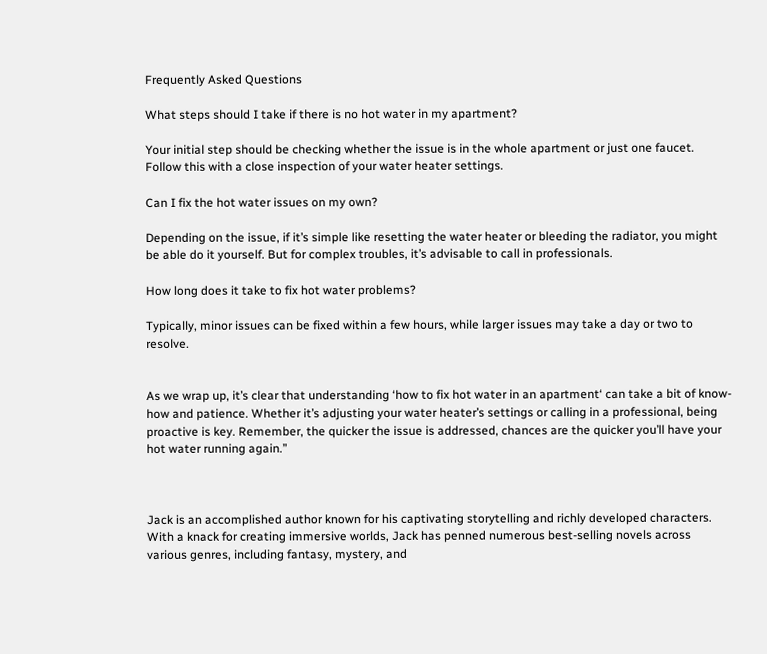Frequently Asked Questions

What steps should I take if there is no hot water in my apartment?

Your initial step should be checking whether the issue is in the whole apartment or just one faucet. Follow this with a close inspection of your water heater settings.

Can I fix the hot water issues on my own?

Depending on the issue, if it’s simple like resetting the water heater or bleeding the radiator, you might be able do it yourself. But for complex troubles, it’s advisable to call in professionals.

How long does it take to fix hot water problems?

Typically, minor issues can be fixed within a few hours, while larger issues may take a day or two to resolve.


As we wrap up, it’s clear that understanding ‘how to fix hot water in an apartment‘ can take a bit of know-how and patience. Whether it’s adjusting your water heater’s settings or calling in a professional, being proactive is key. Remember, the quicker the issue is addressed, chances are the quicker you’ll have your hot water running again.”



Jack is an accomplished author known for his captivating storytelling and richly developed characters. With a knack for creating immersive worlds, Jack has penned numerous best-selling novels across various genres, including fantasy, mystery, and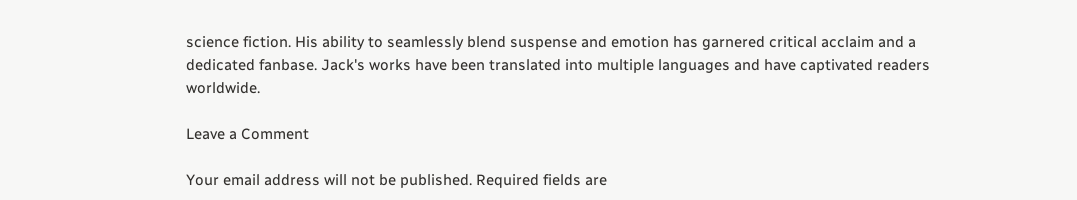science fiction. His ability to seamlessly blend suspense and emotion has garnered critical acclaim and a dedicated fanbase. Jack's works have been translated into multiple languages and have captivated readers worldwide.

Leave a Comment

Your email address will not be published. Required fields are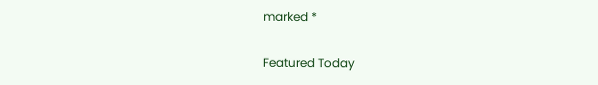marked *

Featured Today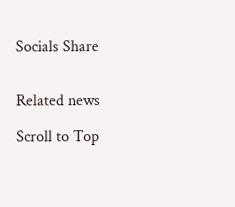Socials Share


Related news

Scroll to Top